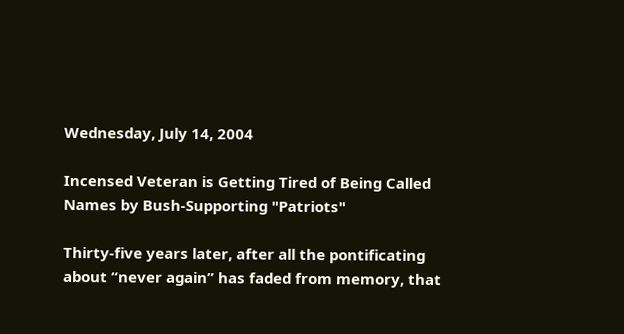Wednesday, July 14, 2004

Incensed Veteran is Getting Tired of Being Called Names by Bush-Supporting "Patriots"

Thirty-five years later, after all the pontificating about “never again” has faded from memory, that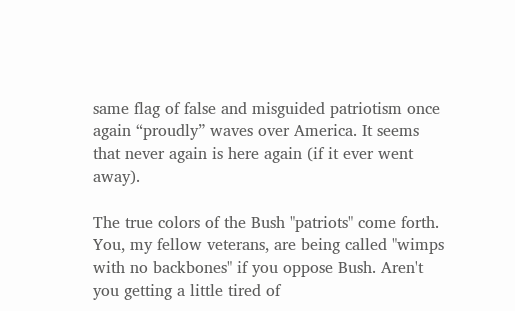same flag of false and misguided patriotism once again “proudly” waves over America. It seems that never again is here again (if it ever went away).

The true colors of the Bush "patriots" come forth. You, my fellow veterans, are being called "wimps with no backbones" if you oppose Bush. Aren't you getting a little tired of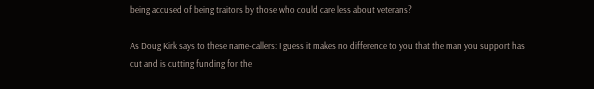being accused of being traitors by those who could care less about veterans?

As Doug Kirk says to these name-callers: I guess it makes no difference to you that the man you support has cut and is cutting funding for the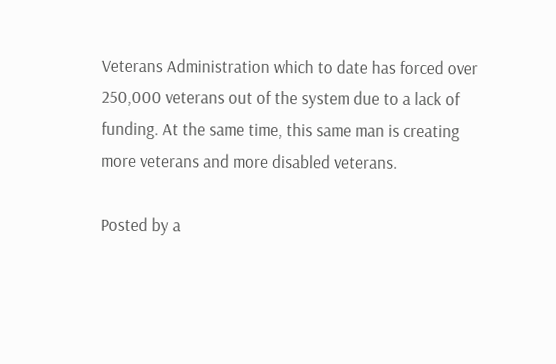Veterans Administration which to date has forced over 250,000 veterans out of the system due to a lack of funding. At the same time, this same man is creating more veterans and more disabled veterans.

Posted by a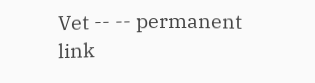Vet -- -- permanent link